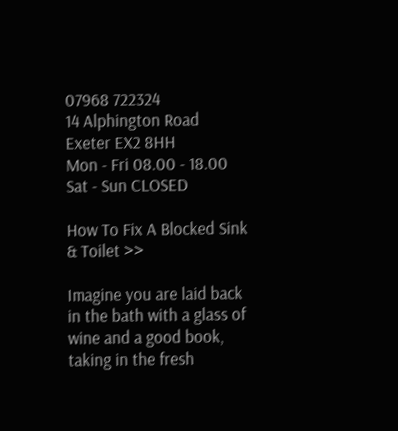07968 722324
14 Alphington Road
Exeter EX2 8HH
Mon - Fri 08.00 - 18.00
Sat - Sun CLOSED

How To Fix A Blocked Sink & Toilet >>

Imagine you are laid back in the bath with a glass of wine and a good book, taking in the fresh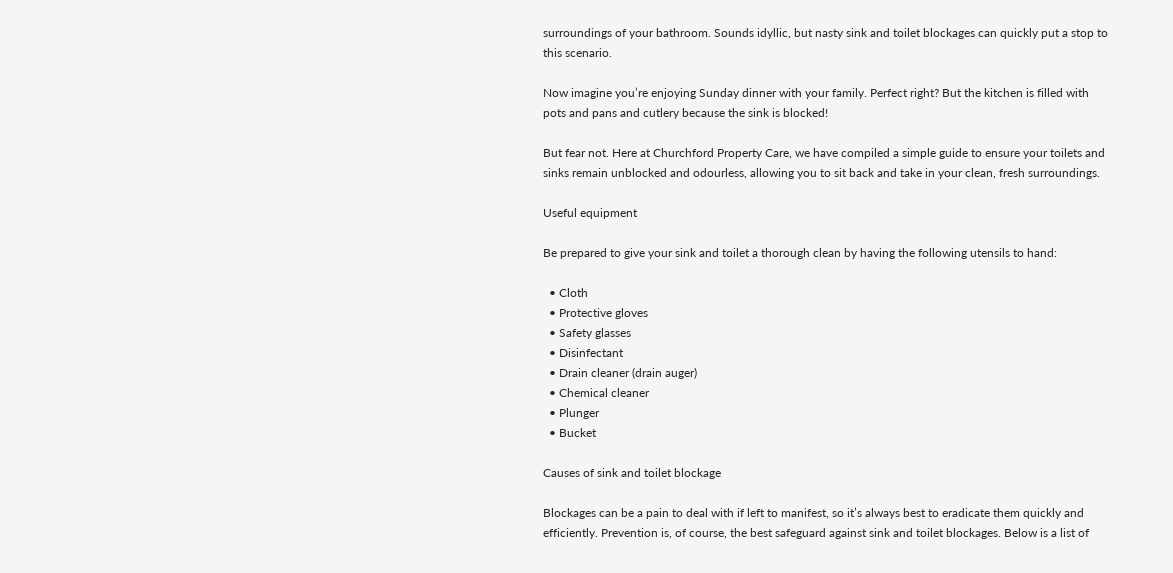surroundings of your bathroom. Sounds idyllic, but nasty sink and toilet blockages can quickly put a stop to this scenario.

Now imagine you’re enjoying Sunday dinner with your family. Perfect right? But the kitchen is filled with pots and pans and cutlery because the sink is blocked!

But fear not. Here at Churchford Property Care, we have compiled a simple guide to ensure your toilets and sinks remain unblocked and odourless, allowing you to sit back and take in your clean, fresh surroundings.

Useful equipment

Be prepared to give your sink and toilet a thorough clean by having the following utensils to hand:

  • Cloth
  • Protective gloves
  • Safety glasses
  • Disinfectant
  • Drain cleaner (drain auger)
  • Chemical cleaner
  • Plunger
  • Bucket

Causes of sink and toilet blockage

Blockages can be a pain to deal with if left to manifest, so it’s always best to eradicate them quickly and efficiently. Prevention is, of course, the best safeguard against sink and toilet blockages. Below is a list of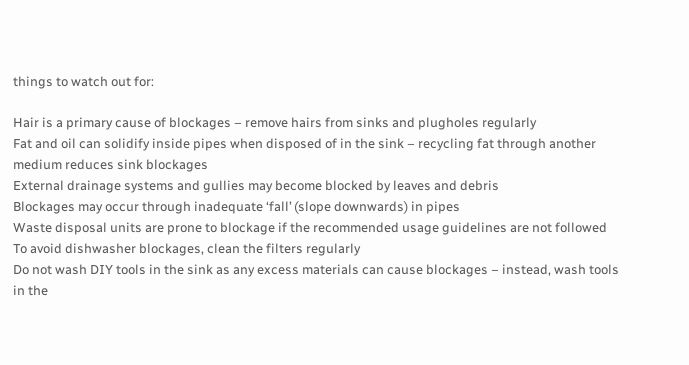things to watch out for:

Hair is a primary cause of blockages – remove hairs from sinks and plugholes regularly
Fat and oil can solidify inside pipes when disposed of in the sink – recycling fat through another medium reduces sink blockages
External drainage systems and gullies may become blocked by leaves and debris
Blockages may occur through inadequate ‘fall’ (slope downwards) in pipes
Waste disposal units are prone to blockage if the recommended usage guidelines are not followed
To avoid dishwasher blockages, clean the filters regularly
Do not wash DIY tools in the sink as any excess materials can cause blockages – instead, wash tools in the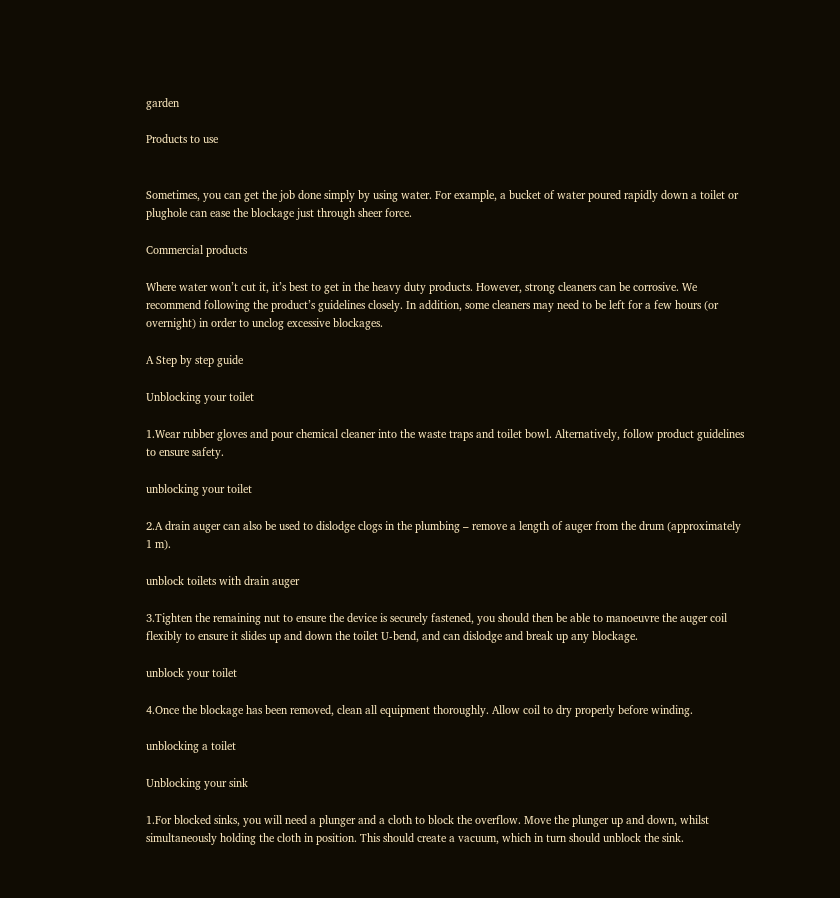garden

Products to use


Sometimes, you can get the job done simply by using water. For example, a bucket of water poured rapidly down a toilet or plughole can ease the blockage just through sheer force.

Commercial products

Where water won’t cut it, it’s best to get in the heavy duty products. However, strong cleaners can be corrosive. We recommend following the product’s guidelines closely. In addition, some cleaners may need to be left for a few hours (or overnight) in order to unclog excessive blockages.

A Step by step guide

Unblocking your toilet

1.Wear rubber gloves and pour chemical cleaner into the waste traps and toilet bowl. Alternatively, follow product guidelines to ensure safety.

unblocking your toilet

2.A drain auger can also be used to dislodge clogs in the plumbing – remove a length of auger from the drum (approximately 1 m).

unblock toilets with drain auger

3.Tighten the remaining nut to ensure the device is securely fastened, you should then be able to manoeuvre the auger coil flexibly to ensure it slides up and down the toilet U-bend, and can dislodge and break up any blockage.

unblock your toilet

4.Once the blockage has been removed, clean all equipment thoroughly. Allow coil to dry properly before winding.

unblocking a toilet

Unblocking your sink

1.For blocked sinks, you will need a plunger and a cloth to block the overflow. Move the plunger up and down, whilst simultaneously holding the cloth in position. This should create a vacuum, which in turn should unblock the sink.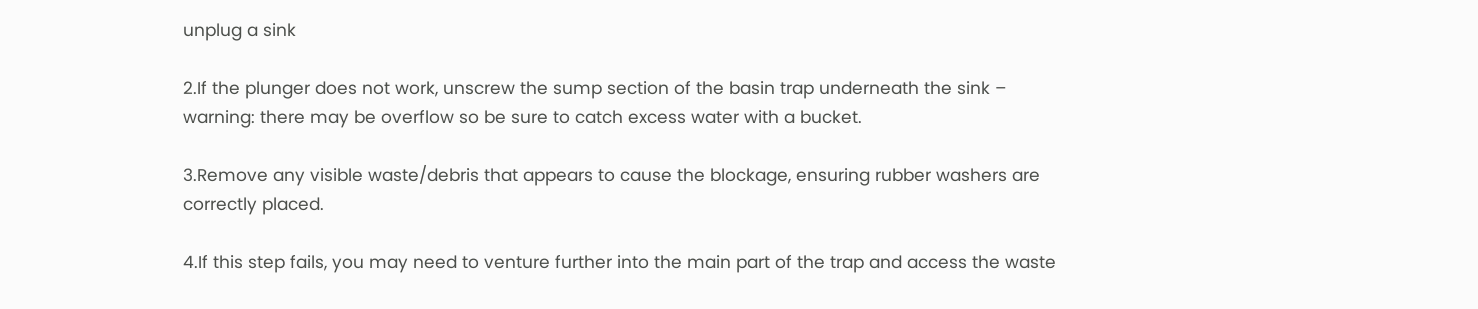unplug a sink

2.If the plunger does not work, unscrew the sump section of the basin trap underneath the sink – warning: there may be overflow so be sure to catch excess water with a bucket.

3.Remove any visible waste/debris that appears to cause the blockage, ensuring rubber washers are correctly placed.

4.If this step fails, you may need to venture further into the main part of the trap and access the waste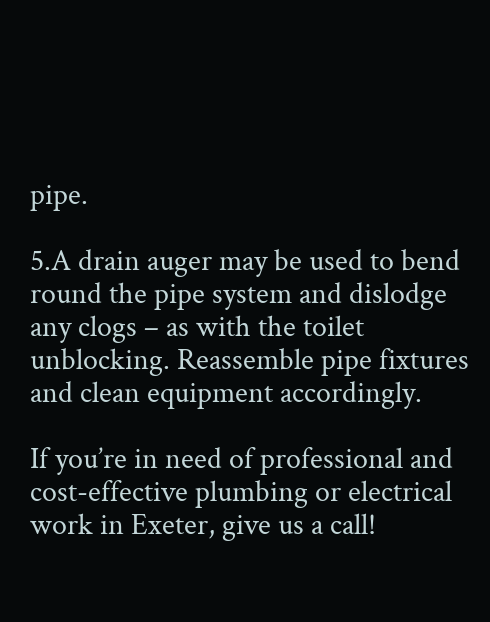pipe.

5.A drain auger may be used to bend round the pipe system and dislodge any clogs – as with the toilet unblocking. Reassemble pipe fixtures and clean equipment accordingly.

If you’re in need of professional and cost-effective plumbing or electrical work in Exeter, give us a call!